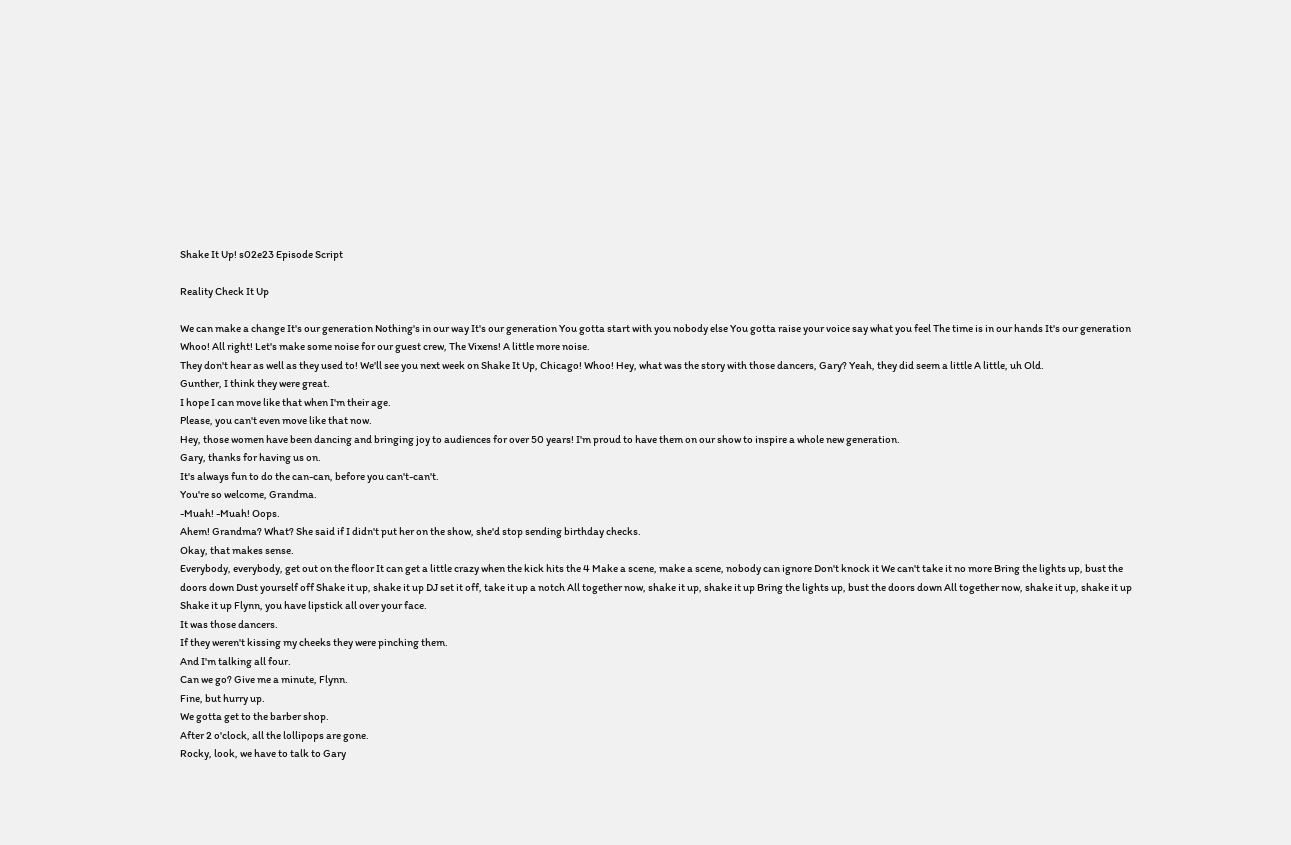Shake It Up! s02e23 Episode Script

Reality Check It Up

We can make a change It's our generation Nothing's in our way It's our generation You gotta start with you nobody else You gotta raise your voice say what you feel The time is in our hands It's our generation Whoo! All right! Let's make some noise for our guest crew, The Vixens! A little more noise.
They don't hear as well as they used to! We'll see you next week on Shake It Up, Chicago! Whoo! Hey, what was the story with those dancers, Gary? Yeah, they did seem a little A little, uh Old.
Gunther, I think they were great.
I hope I can move like that when I'm their age.
Please, you can't even move like that now.
Hey, those women have been dancing and bringing joy to audiences for over 50 years! I'm proud to have them on our show to inspire a whole new generation.
Gary, thanks for having us on.
It's always fun to do the can-can, before you can't-can't.
You're so welcome, Grandma.
-Muah! -Muah! Oops.
Ahem! Grandma? What? She said if I didn't put her on the show, she'd stop sending birthday checks.
Okay, that makes sense.
Everybody, everybody, get out on the floor It can get a little crazy when the kick hits the 4 Make a scene, make a scene, nobody can ignore Don't knock it We can't take it no more Bring the lights up, bust the doors down Dust yourself off Shake it up, shake it up DJ set it off, take it up a notch All together now, shake it up, shake it up Bring the lights up, bust the doors down All together now, shake it up, shake it up Shake it up Flynn, you have lipstick all over your face.
It was those dancers.
If they weren't kissing my cheeks they were pinching them.
And I'm talking all four.
Can we go? Give me a minute, Flynn.
Fine, but hurry up.
We gotta get to the barber shop.
After 2 o'clock, all the lollipops are gone.
Rocky, look, we have to talk to Gary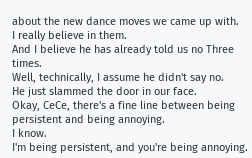about the new dance moves we came up with.
I really believe in them.
And I believe he has already told us no Three times.
Well, technically, I assume he didn't say no.
He just slammed the door in our face.
Okay, CeCe, there's a fine line between being persistent and being annoying.
I know.
I'm being persistent, and you're being annoying.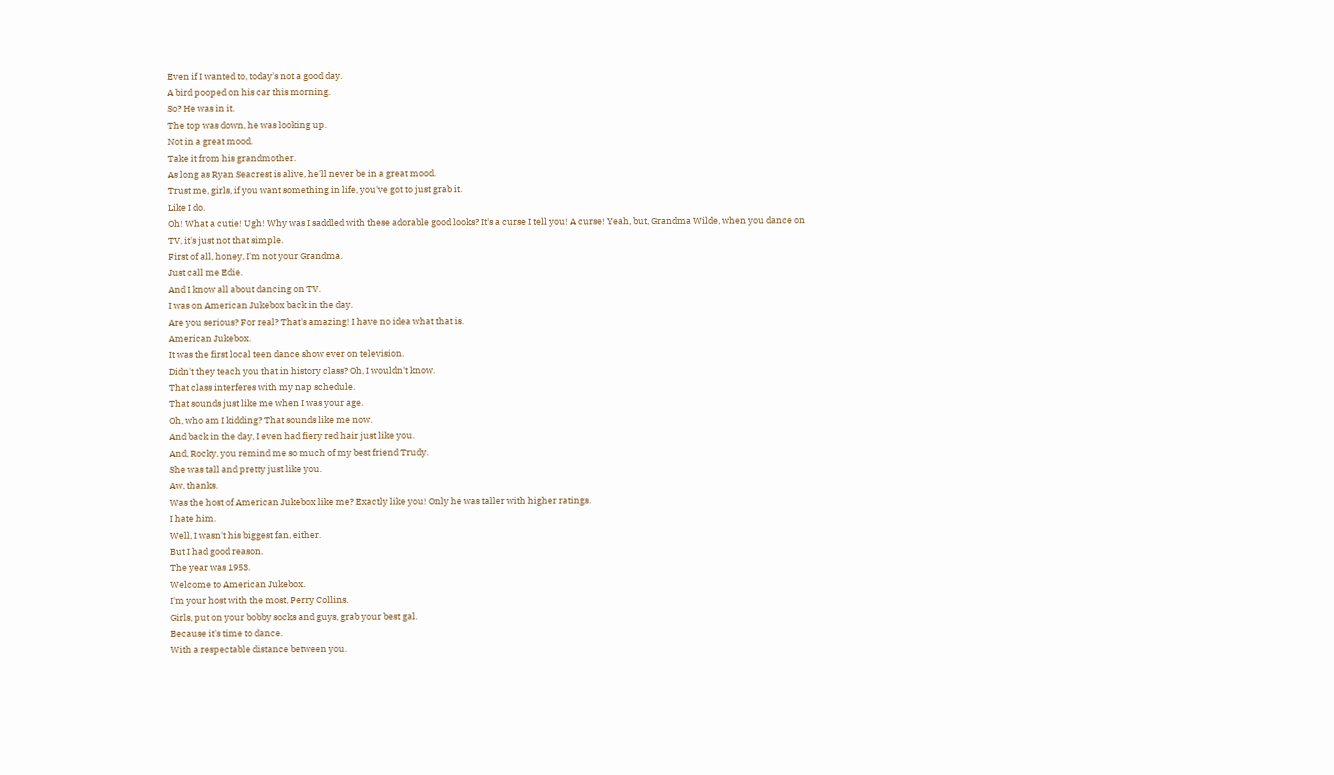Even if I wanted to, today's not a good day.
A bird pooped on his car this morning.
So? He was in it.
The top was down, he was looking up.
Not in a great mood.
Take it from his grandmother.
As long as Ryan Seacrest is alive, he'll never be in a great mood.
Trust me, girls, if you want something in life, you've got to just grab it.
Like I do.
Oh! What a cutie! Ugh! Why was I saddled with these adorable good looks? It's a curse I tell you! A curse! Yeah, but, Grandma Wilde, when you dance on TV, it's just not that simple.
First of all, honey, I'm not your Grandma.
Just call me Edie.
And I know all about dancing on TV.
I was on American Jukebox back in the day.
Are you serious? For real? That's amazing! I have no idea what that is.
American Jukebox.
It was the first local teen dance show ever on television.
Didn't they teach you that in history class? Oh, I wouldn't know.
That class interferes with my nap schedule.
That sounds just like me when I was your age.
Oh, who am I kidding? That sounds like me now.
And back in the day, I even had fiery red hair just like you.
And, Rocky, you remind me so much of my best friend Trudy.
She was tall and pretty just like you.
Aw, thanks.
Was the host of American Jukebox like me? Exactly like you! Only he was taller with higher ratings.
I hate him.
Well, I wasn't his biggest fan, either.
But I had good reason.
The year was 1953.
Welcome to American Jukebox.
I'm your host with the most, Perry Collins.
Girls, put on your bobby socks and guys, grab your best gal.
Because it's time to dance.
With a respectable distance between you.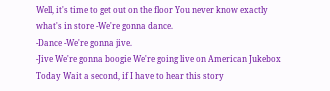Well, it's time to get out on the floor You never know exactly what's in store -We're gonna dance.
-Dance -We're gonna jive.
-Jive We're gonna boogie We're going live on American Jukebox Today Wait a second, if I have to hear this story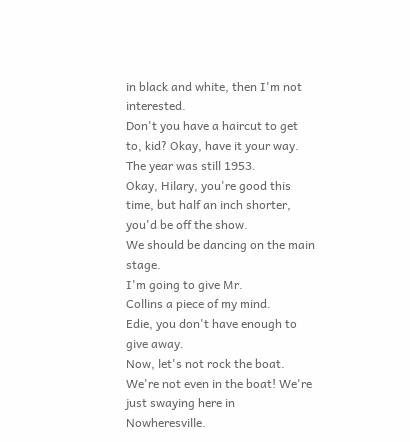in black and white, then I'm not interested.
Don't you have a haircut to get to, kid? Okay, have it your way.
The year was still 1953.
Okay, Hilary, you're good this time, but half an inch shorter, you'd be off the show.
We should be dancing on the main stage.
I'm going to give Mr.
Collins a piece of my mind.
Edie, you don't have enough to give away.
Now, let's not rock the boat.
We're not even in the boat! We're just swaying here in Nowheresville.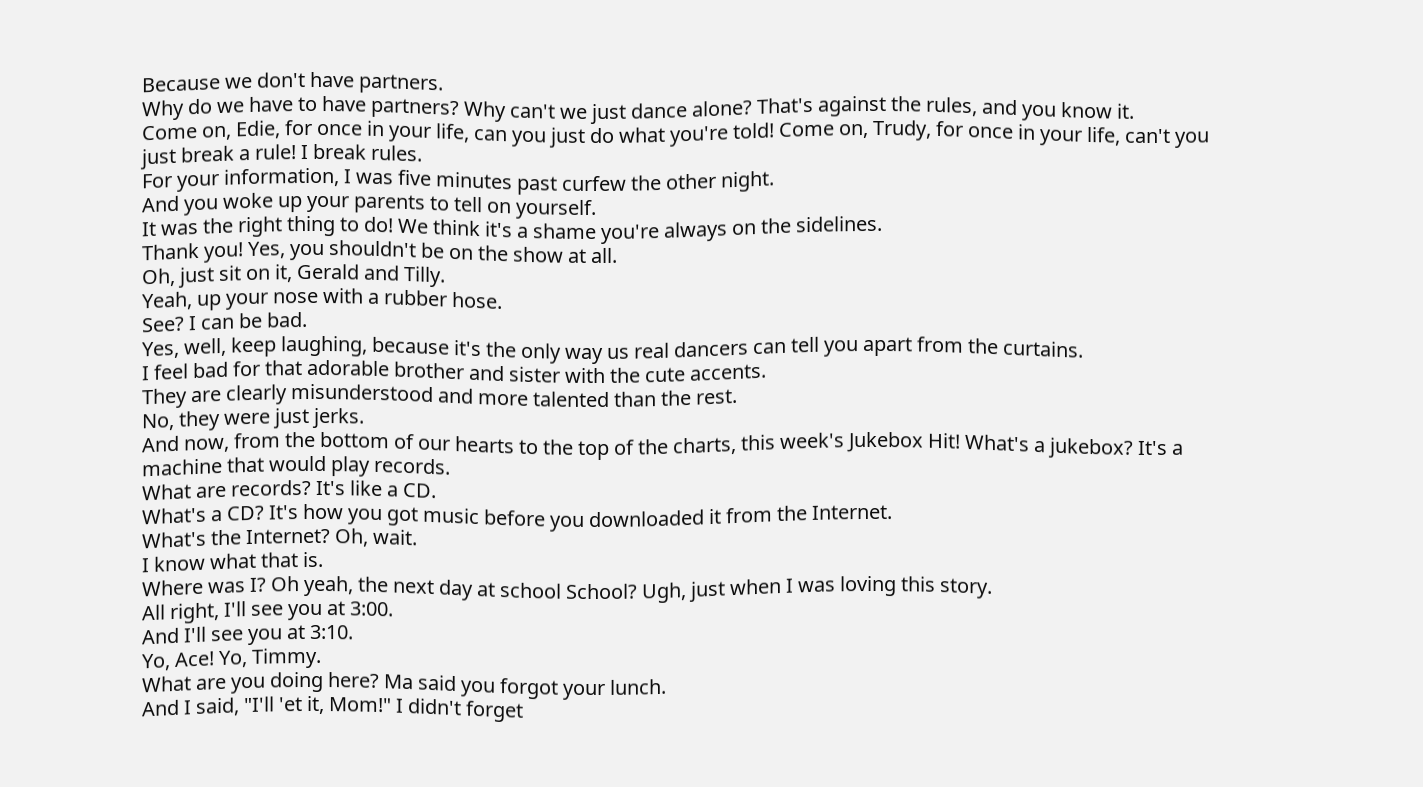Because we don't have partners.
Why do we have to have partners? Why can't we just dance alone? That's against the rules, and you know it.
Come on, Edie, for once in your life, can you just do what you're told! Come on, Trudy, for once in your life, can't you just break a rule! I break rules.
For your information, I was five minutes past curfew the other night.
And you woke up your parents to tell on yourself.
It was the right thing to do! We think it's a shame you're always on the sidelines.
Thank you! Yes, you shouldn't be on the show at all.
Oh, just sit on it, Gerald and Tilly.
Yeah, up your nose with a rubber hose.
See? I can be bad.
Yes, well, keep laughing, because it's the only way us real dancers can tell you apart from the curtains.
I feel bad for that adorable brother and sister with the cute accents.
They are clearly misunderstood and more talented than the rest.
No, they were just jerks.
And now, from the bottom of our hearts to the top of the charts, this week's Jukebox Hit! What's a jukebox? It's a machine that would play records.
What are records? It's like a CD.
What's a CD? It's how you got music before you downloaded it from the Internet.
What's the Internet? Oh, wait.
I know what that is.
Where was I? Oh yeah, the next day at school School? Ugh, just when I was loving this story.
All right, I'll see you at 3:00.
And I'll see you at 3:10.
Yo, Ace! Yo, Timmy.
What are you doing here? Ma said you forgot your lunch.
And I said, "I'll 'et it, Mom!" I didn't forget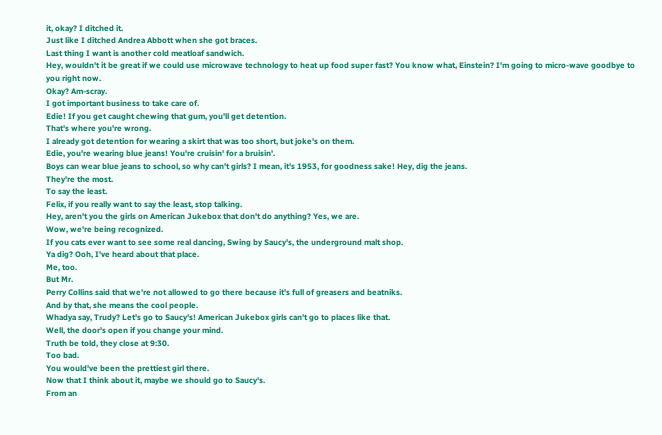it, okay? I ditched it.
Just like I ditched Andrea Abbott when she got braces.
Last thing I want is another cold meatloaf sandwich.
Hey, wouldn't it be great if we could use microwave technology to heat up food super fast? You know what, Einstein? I'm going to micro-wave goodbye to you right now.
Okay? Am-scray.
I got important business to take care of.
Edie! If you get caught chewing that gum, you'll get detention.
That's where you're wrong.
I already got detention for wearing a skirt that was too short, but joke's on them.
Edie, you're wearing blue jeans! You're cruisin' for a bruisin'.
Boys can wear blue jeans to school, so why can't girls? I mean, it's 1953, for goodness sake! Hey, dig the jeans.
They're the most.
To say the least.
Felix, if you really want to say the least, stop talking.
Hey, aren't you the girls on American Jukebox that don't do anything? Yes, we are.
Wow, we're being recognized.
If you cats ever want to see some real dancing, Swing by Saucy's, the underground malt shop.
Ya dig? Ooh, I've heard about that place.
Me, too.
But Mr.
Perry Collins said that we're not allowed to go there because it's full of greasers and beatniks.
And by that, she means the cool people.
Whadya say, Trudy? Let's go to Saucy's! American Jukebox girls can't go to places like that.
Well, the door's open if you change your mind.
Truth be told, they close at 9:30.
Too bad.
You would've been the prettiest girl there.
Now that I think about it, maybe we should go to Saucy's.
From an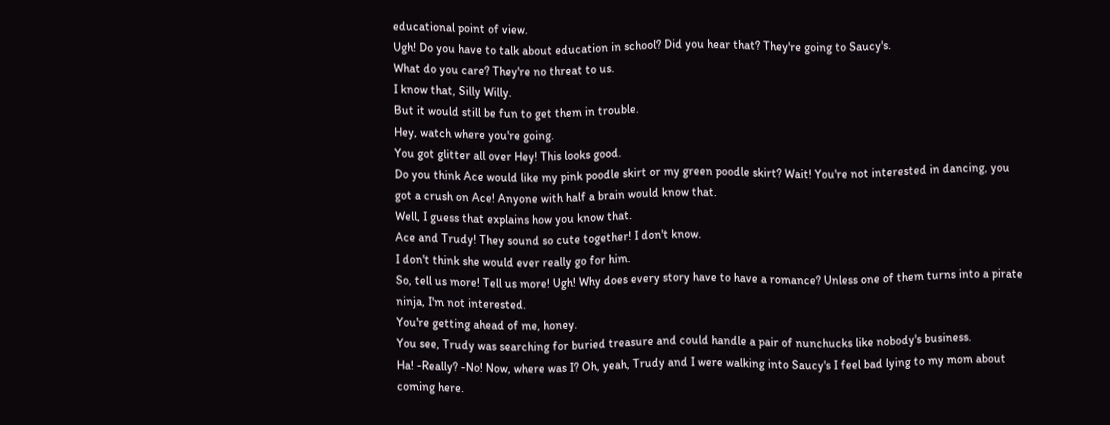educational point of view.
Ugh! Do you have to talk about education in school? Did you hear that? They're going to Saucy's.
What do you care? They're no threat to us.
I know that, Silly Willy.
But it would still be fun to get them in trouble.
Hey, watch where you're going.
You got glitter all over Hey! This looks good.
Do you think Ace would like my pink poodle skirt or my green poodle skirt? Wait! You're not interested in dancing, you got a crush on Ace! Anyone with half a brain would know that.
Well, I guess that explains how you know that.
Ace and Trudy! They sound so cute together! I don't know.
I don't think she would ever really go for him.
So, tell us more! Tell us more! Ugh! Why does every story have to have a romance? Unless one of them turns into a pirate ninja, I'm not interested.
You're getting ahead of me, honey.
You see, Trudy was searching for buried treasure and could handle a pair of nunchucks like nobody's business.
Ha! -Really? -No! Now, where was I? Oh, yeah, Trudy and I were walking into Saucy's I feel bad lying to my mom about coming here.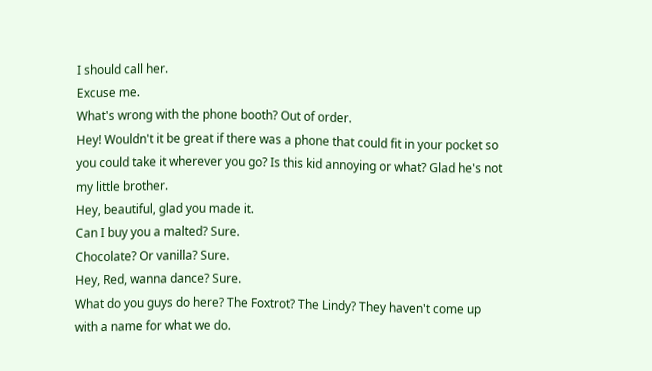I should call her.
Excuse me.
What's wrong with the phone booth? Out of order.
Hey! Wouldn't it be great if there was a phone that could fit in your pocket so you could take it wherever you go? Is this kid annoying or what? Glad he's not my little brother.
Hey, beautiful, glad you made it.
Can I buy you a malted? Sure.
Chocolate? Or vanilla? Sure.
Hey, Red, wanna dance? Sure.
What do you guys do here? The Foxtrot? The Lindy? They haven't come up with a name for what we do.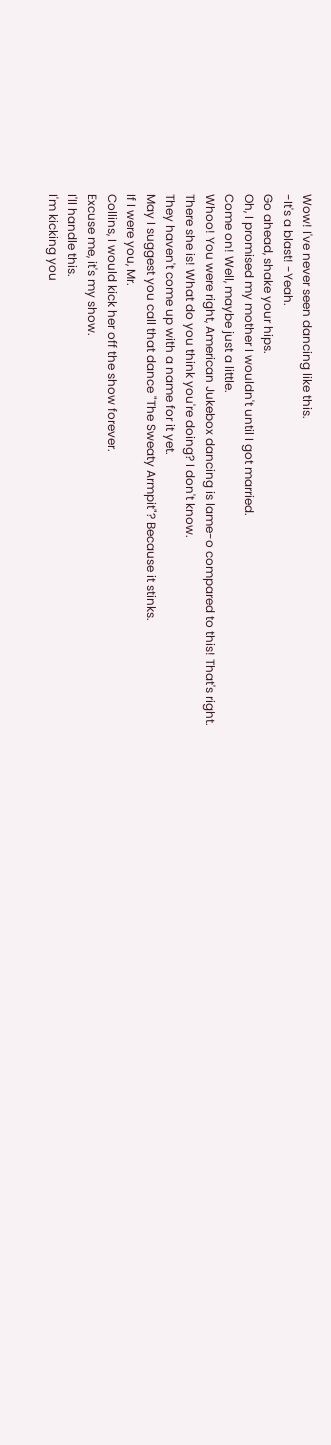Wow! I've never seen dancing like this.
-It's a blast! -Yeah.
Go ahead, shake your hips.
Oh, I promised my mother I wouldn't until I got married.
Come on! Well, maybe just a little.
Whoo! You were right, American Jukebox dancing is lame-o compared to this! That's right.
There she is! What do you think you're doing? I don't know.
They haven't come up with a name for it yet.
May I suggest you call that dance "The Sweaty Armpit"? Because it stinks.
If I were you, Mr.
Collins, I would kick her off the show forever.
Excuse me, it's my show.
I'll handle this.
I'm kicking you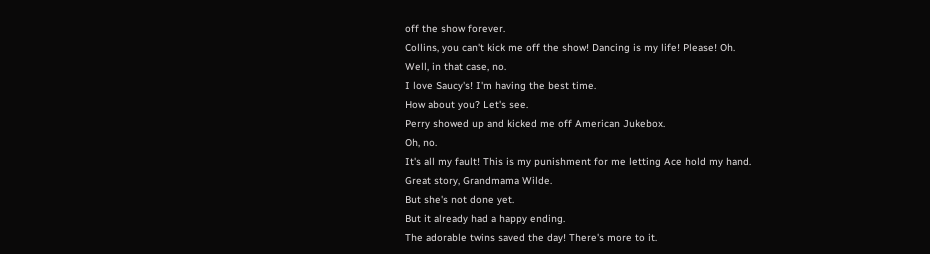off the show forever.
Collins, you can't kick me off the show! Dancing is my life! Please! Oh.
Well, in that case, no.
I love Saucy's! I'm having the best time.
How about you? Let's see.
Perry showed up and kicked me off American Jukebox.
Oh, no.
It's all my fault! This is my punishment for me letting Ace hold my hand.
Great story, Grandmama Wilde.
But she's not done yet.
But it already had a happy ending.
The adorable twins saved the day! There's more to it.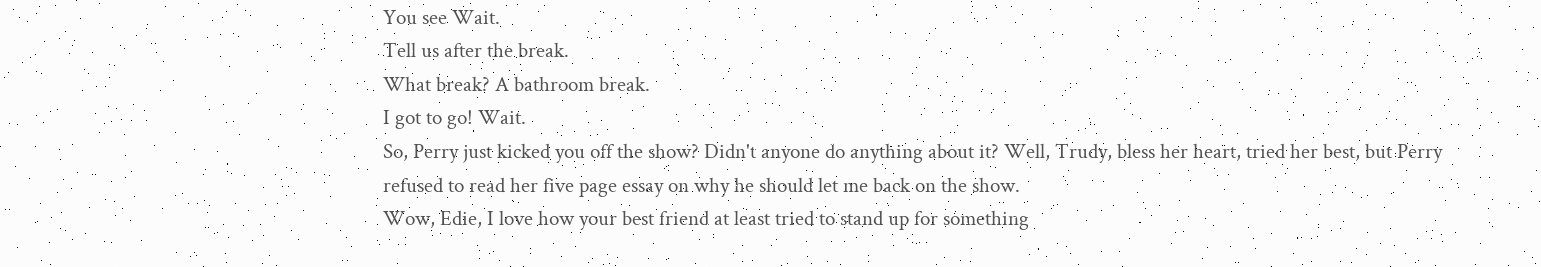You see Wait.
Tell us after the break.
What break? A bathroom break.
I got to go! Wait.
So, Perry just kicked you off the show? Didn't anyone do anything about it? Well, Trudy, bless her heart, tried her best, but Perry refused to read her five page essay on why he should let me back on the show.
Wow, Edie, I love how your best friend at least tried to stand up for something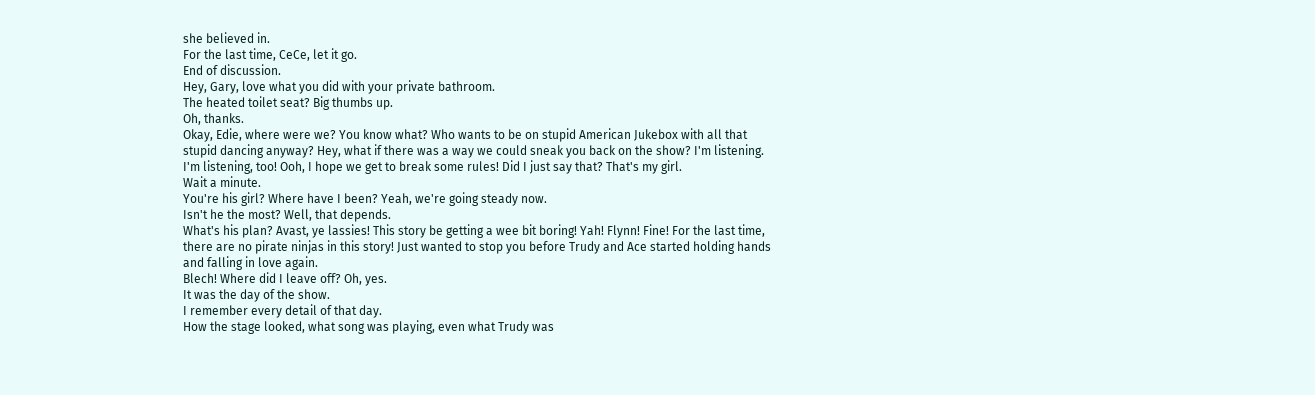she believed in.
For the last time, CeCe, let it go.
End of discussion.
Hey, Gary, love what you did with your private bathroom.
The heated toilet seat? Big thumbs up.
Oh, thanks.
Okay, Edie, where were we? You know what? Who wants to be on stupid American Jukebox with all that stupid dancing anyway? Hey, what if there was a way we could sneak you back on the show? I'm listening.
I'm listening, too! Ooh, I hope we get to break some rules! Did I just say that? That's my girl.
Wait a minute.
You're his girl? Where have I been? Yeah, we're going steady now.
Isn't he the most? Well, that depends.
What's his plan? Avast, ye lassies! This story be getting a wee bit boring! Yah! Flynn! Fine! For the last time, there are no pirate ninjas in this story! Just wanted to stop you before Trudy and Ace started holding hands and falling in love again.
Blech! Where did I leave off? Oh, yes.
It was the day of the show.
I remember every detail of that day.
How the stage looked, what song was playing, even what Trudy was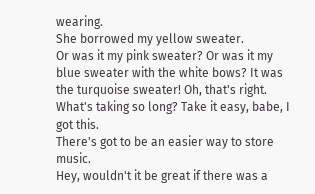wearing.
She borrowed my yellow sweater.
Or was it my pink sweater? Or was it my blue sweater with the white bows? It was the turquoise sweater! Oh, that's right.
What's taking so long? Take it easy, babe, I got this.
There's got to be an easier way to store music.
Hey, wouldn't it be great if there was a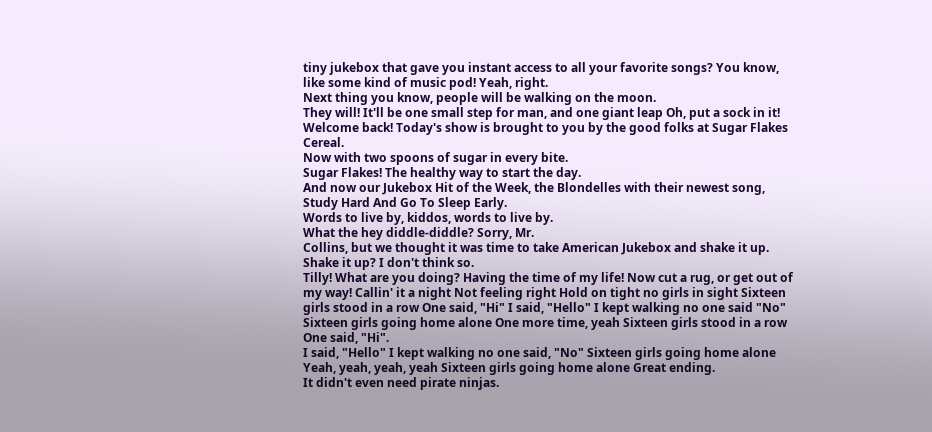tiny jukebox that gave you instant access to all your favorite songs? You know, like some kind of music pod! Yeah, right.
Next thing you know, people will be walking on the moon.
They will! It'll be one small step for man, and one giant leap Oh, put a sock in it! Welcome back! Today's show is brought to you by the good folks at Sugar Flakes Cereal.
Now with two spoons of sugar in every bite.
Sugar Flakes! The healthy way to start the day.
And now our Jukebox Hit of the Week, the Blondelles with their newest song, Study Hard And Go To Sleep Early.
Words to live by, kiddos, words to live by.
What the hey diddle-diddle? Sorry, Mr.
Collins, but we thought it was time to take American Jukebox and shake it up.
Shake it up? I don't think so.
Tilly! What are you doing? Having the time of my life! Now cut a rug, or get out of my way! Callin' it a night Not feeling right Hold on tight no girls in sight Sixteen girls stood in a row One said, "Hi" I said, "Hello" I kept walking no one said "No" Sixteen girls going home alone One more time, yeah Sixteen girls stood in a row One said, "Hi".
I said, "Hello" I kept walking no one said, "No" Sixteen girls going home alone Yeah, yeah, yeah, yeah Sixteen girls going home alone Great ending.
It didn't even need pirate ninjas.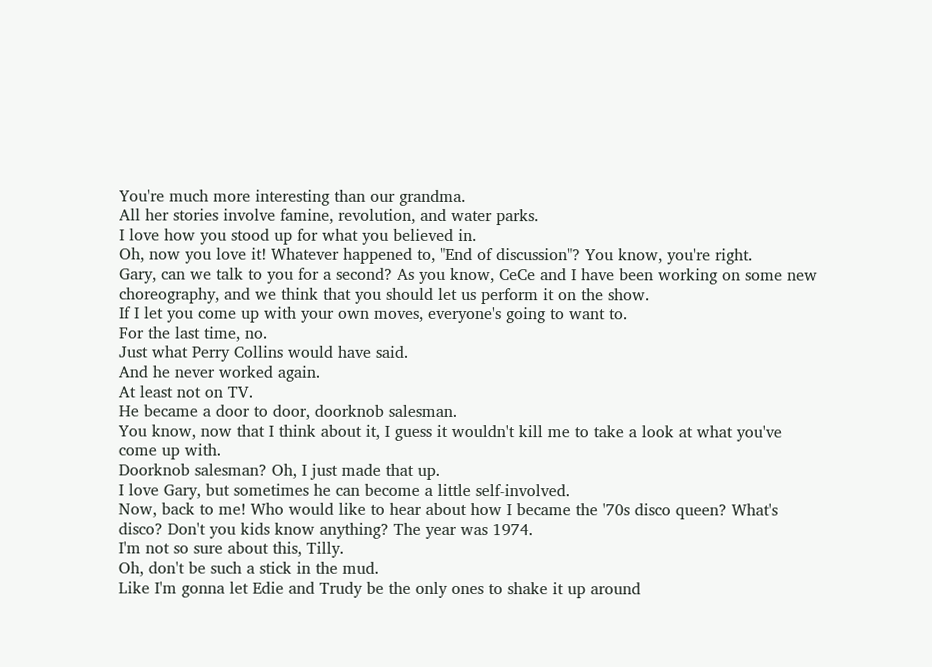You're much more interesting than our grandma.
All her stories involve famine, revolution, and water parks.
I love how you stood up for what you believed in.
Oh, now you love it! Whatever happened to, "End of discussion"? You know, you're right.
Gary, can we talk to you for a second? As you know, CeCe and I have been working on some new choreography, and we think that you should let us perform it on the show.
If I let you come up with your own moves, everyone's going to want to.
For the last time, no.
Just what Perry Collins would have said.
And he never worked again.
At least not on TV.
He became a door to door, doorknob salesman.
You know, now that I think about it, I guess it wouldn't kill me to take a look at what you've come up with.
Doorknob salesman? Oh, I just made that up.
I love Gary, but sometimes he can become a little self-involved.
Now, back to me! Who would like to hear about how I became the '70s disco queen? What's disco? Don't you kids know anything? The year was 1974.
I'm not so sure about this, Tilly.
Oh, don't be such a stick in the mud.
Like I'm gonna let Edie and Trudy be the only ones to shake it up around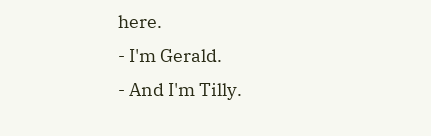here.
- I'm Gerald.
- And I'm Tilly.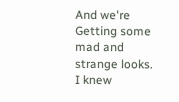And we're Getting some mad and strange looks.
I knew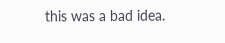this was a bad idea.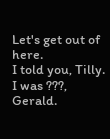Let's get out of here.
I told you, Tilly.
I was ???, Gerald.